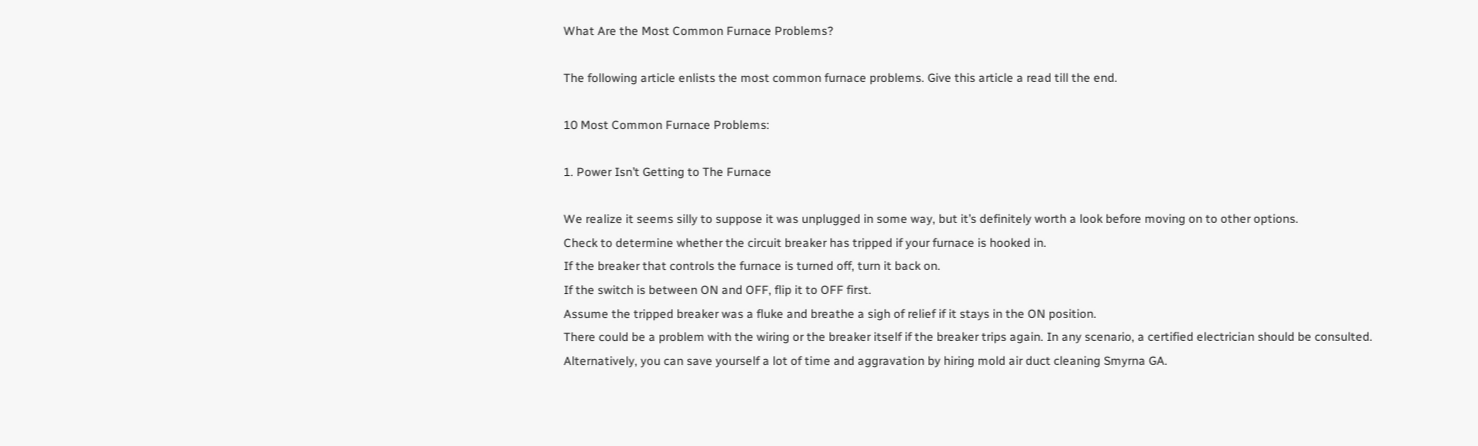What Are the Most Common Furnace Problems?

The following article enlists the most common furnace problems. Give this article a read till the end.

10 Most Common Furnace Problems:

1. Power Isn’t Getting to The Furnace

We realize it seems silly to suppose it was unplugged in some way, but it’s definitely worth a look before moving on to other options.
Check to determine whether the circuit breaker has tripped if your furnace is hooked in.
If the breaker that controls the furnace is turned off, turn it back on.
If the switch is between ON and OFF, flip it to OFF first.
Assume the tripped breaker was a fluke and breathe a sigh of relief if it stays in the ON position.
There could be a problem with the wiring or the breaker itself if the breaker trips again. In any scenario, a certified electrician should be consulted.
Alternatively, you can save yourself a lot of time and aggravation by hiring mold air duct cleaning Smyrna GA.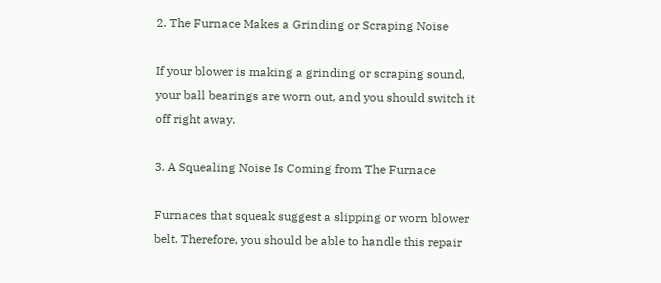2. The Furnace Makes a Grinding or Scraping Noise

If your blower is making a grinding or scraping sound, your ball bearings are worn out, and you should switch it off right away.

3. A Squealing Noise Is Coming from The Furnace

Furnaces that squeak suggest a slipping or worn blower belt. Therefore, you should be able to handle this repair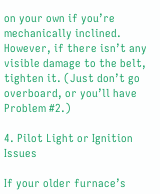on your own if you’re mechanically inclined. However, if there isn’t any visible damage to the belt, tighten it. (Just don’t go overboard, or you’ll have Problem #2.)

4. Pilot Light or Ignition Issues

If your older furnace’s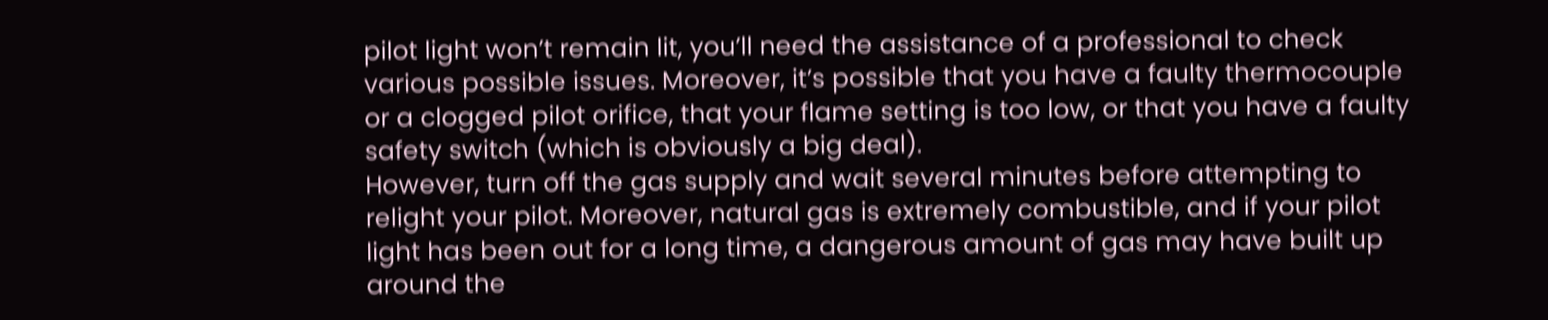pilot light won’t remain lit, you’ll need the assistance of a professional to check various possible issues. Moreover, it’s possible that you have a faulty thermocouple or a clogged pilot orifice, that your flame setting is too low, or that you have a faulty safety switch (which is obviously a big deal).
However, turn off the gas supply and wait several minutes before attempting to relight your pilot. Moreover, natural gas is extremely combustible, and if your pilot light has been out for a long time, a dangerous amount of gas may have built up around the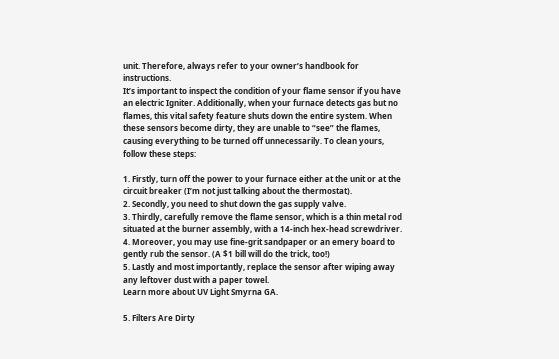unit. Therefore, always refer to your owner’s handbook for instructions.
It’s important to inspect the condition of your flame sensor if you have an electric Igniter. Additionally, when your furnace detects gas but no flames, this vital safety feature shuts down the entire system. When these sensors become dirty, they are unable to “see” the flames, causing everything to be turned off unnecessarily. To clean yours, follow these steps:

1. Firstly, turn off the power to your furnace either at the unit or at the circuit breaker (I’m not just talking about the thermostat).
2. Secondly, you need to shut down the gas supply valve.
3. Thirdly, carefully remove the flame sensor, which is a thin metal rod situated at the burner assembly, with a 14-inch hex-head screwdriver.
4. Moreover, you may use fine-grit sandpaper or an emery board to gently rub the sensor. (A $1 bill will do the trick, too!)
5. Lastly and most importantly, replace the sensor after wiping away any leftover dust with a paper towel.
Learn more about UV Light Smyrna GA.

5. Filters Are Dirty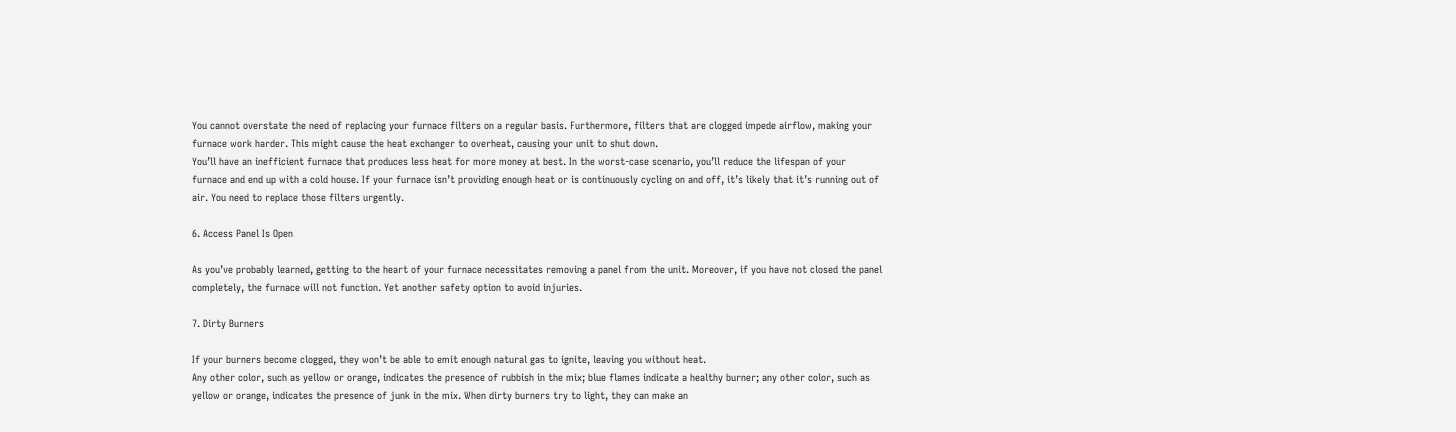You cannot overstate the need of replacing your furnace filters on a regular basis. Furthermore, filters that are clogged impede airflow, making your furnace work harder. This might cause the heat exchanger to overheat, causing your unit to shut down.
You’ll have an inefficient furnace that produces less heat for more money at best. In the worst-case scenario, you’ll reduce the lifespan of your furnace and end up with a cold house. If your furnace isn’t providing enough heat or is continuously cycling on and off, it’s likely that it’s running out of air. You need to replace those filters urgently.

6. Access Panel Is Open

As you’ve probably learned, getting to the heart of your furnace necessitates removing a panel from the unit. Moreover, if you have not closed the panel completely, the furnace will not function. Yet another safety option to avoid injuries.

7. Dirty Burners

If your burners become clogged, they won’t be able to emit enough natural gas to ignite, leaving you without heat.
Any other color, such as yellow or orange, indicates the presence of rubbish in the mix; blue flames indicate a healthy burner; any other color, such as yellow or orange, indicates the presence of junk in the mix. When dirty burners try to light, they can make an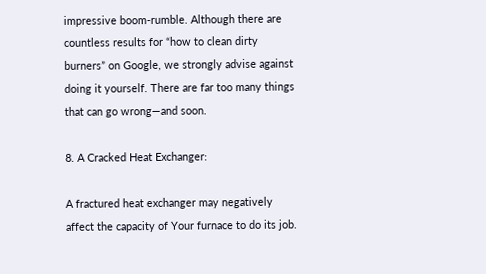impressive boom-rumble. Although there are countless results for “how to clean dirty burners” on Google, we strongly advise against doing it yourself. There are far too many things that can go wrong—and soon.

8. A Cracked Heat Exchanger:

A fractured heat exchanger may negatively affect the capacity of Your furnace to do its job.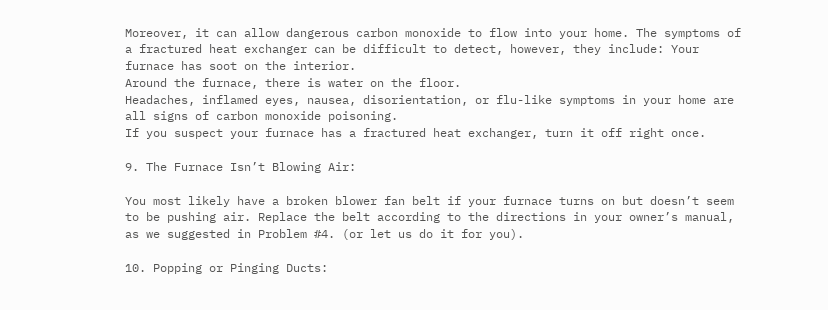Moreover, it can allow dangerous carbon monoxide to flow into your home. The symptoms of a fractured heat exchanger can be difficult to detect, however, they include: Your furnace has soot on the interior.
Around the furnace, there is water on the floor.
Headaches, inflamed eyes, nausea, disorientation, or flu-like symptoms in your home are all signs of carbon monoxide poisoning.
If you suspect your furnace has a fractured heat exchanger, turn it off right once.

9. The Furnace Isn’t Blowing Air:

You most likely have a broken blower fan belt if your furnace turns on but doesn’t seem to be pushing air. Replace the belt according to the directions in your owner’s manual, as we suggested in Problem #4. (or let us do it for you).

10. Popping or Pinging Ducts: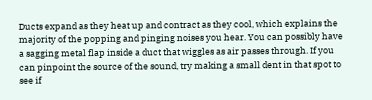Ducts expand as they heat up and contract as they cool, which explains the majority of the popping and pinging noises you hear. You can possibly have a sagging metal flap inside a duct that wiggles as air passes through. If you can pinpoint the source of the sound, try making a small dent in that spot to see if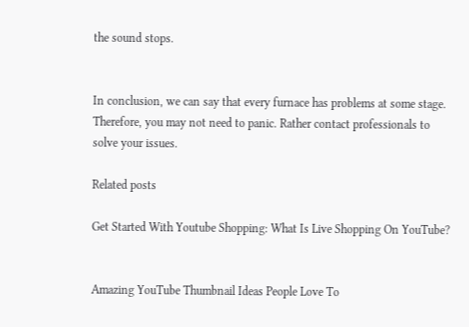the sound stops.


In conclusion, we can say that every furnace has problems at some stage. Therefore, you may not need to panic. Rather contact professionals to solve your issues.

Related posts

Get Started With Youtube Shopping: What Is Live Shopping On YouTube?


Amazing YouTube Thumbnail Ideas People Love To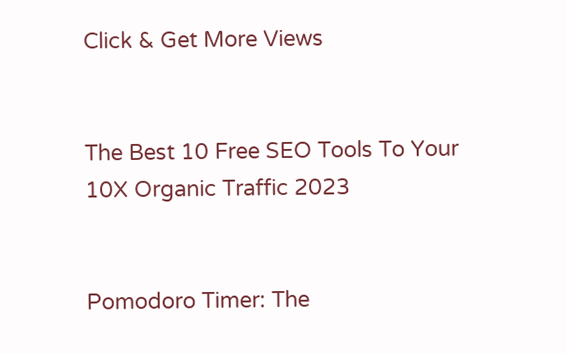Click & Get More Views


The Best 10 Free SEO Tools To Your 10X Organic Traffic 2023


Pomodoro Timer: The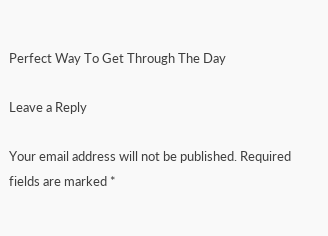Perfect Way To Get Through The Day

Leave a Reply

Your email address will not be published. Required fields are marked *